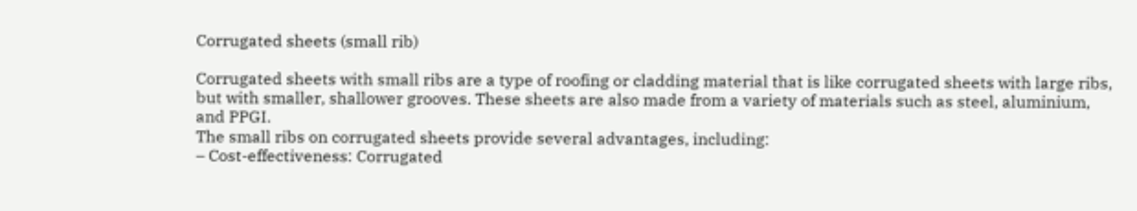Corrugated sheets (small rib)

Corrugated sheets with small ribs are a type of roofing or cladding material that is like corrugated sheets with large ribs, but with smaller, shallower grooves. These sheets are also made from a variety of materials such as steel, aluminium, and PPGI.
The small ribs on corrugated sheets provide several advantages, including:
– Cost-effectiveness: Corrugated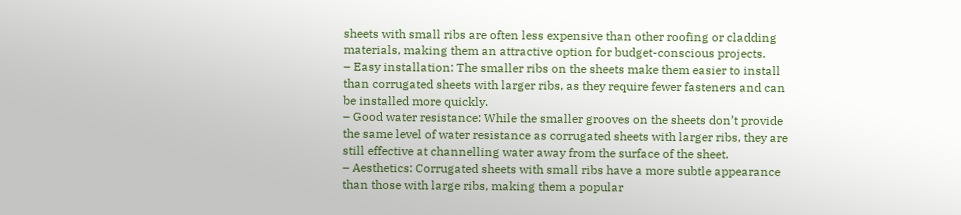sheets with small ribs are often less expensive than other roofing or cladding materials, making them an attractive option for budget-conscious projects.
– Easy installation: The smaller ribs on the sheets make them easier to install than corrugated sheets with larger ribs, as they require fewer fasteners and can be installed more quickly.
– Good water resistance: While the smaller grooves on the sheets don’t provide the same level of water resistance as corrugated sheets with larger ribs, they are still effective at channelling water away from the surface of the sheet.
– Aesthetics: Corrugated sheets with small ribs have a more subtle appearance than those with large ribs, making them a popular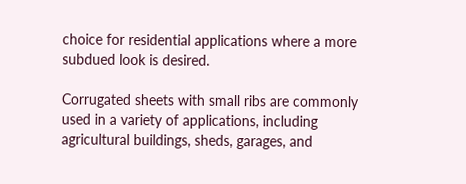choice for residential applications where a more subdued look is desired.

Corrugated sheets with small ribs are commonly used in a variety of applications, including agricultural buildings, sheds, garages, and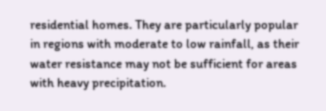residential homes. They are particularly popular in regions with moderate to low rainfall, as their water resistance may not be sufficient for areas with heavy precipitation.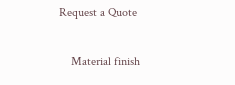Request a Quote

    Material finish